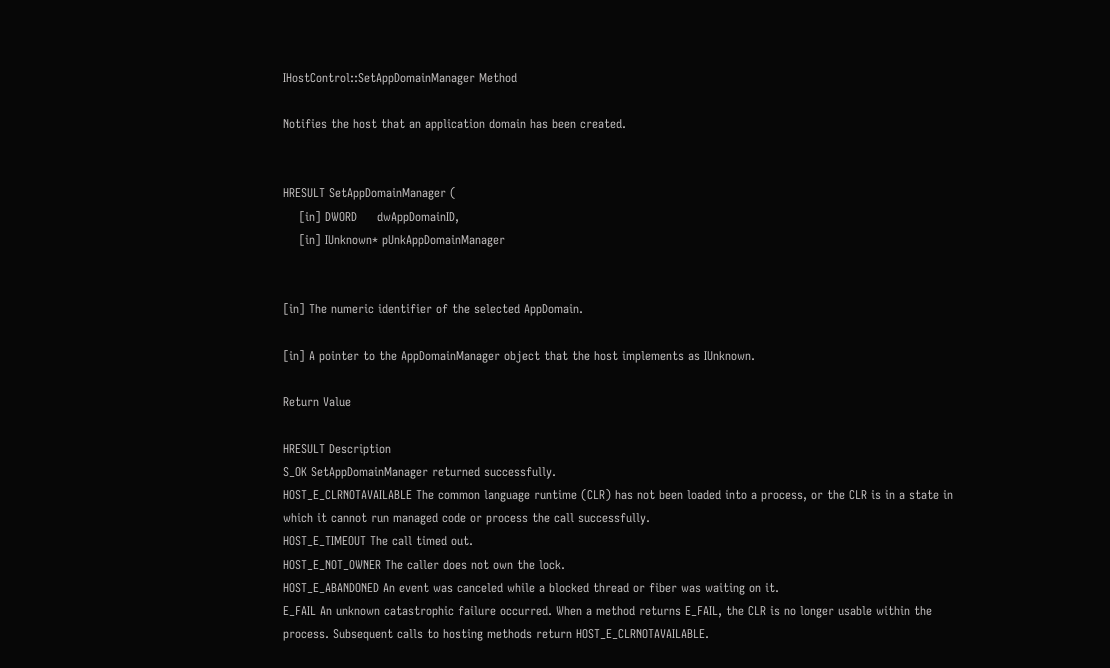IHostControl::SetAppDomainManager Method

Notifies the host that an application domain has been created.


HRESULT SetAppDomainManager (
    [in] DWORD     dwAppDomainID,
    [in] IUnknown* pUnkAppDomainManager


[in] The numeric identifier of the selected AppDomain.

[in] A pointer to the AppDomainManager object that the host implements as IUnknown.

Return Value

HRESULT Description
S_OK SetAppDomainManager returned successfully.
HOST_E_CLRNOTAVAILABLE The common language runtime (CLR) has not been loaded into a process, or the CLR is in a state in which it cannot run managed code or process the call successfully.
HOST_E_TIMEOUT The call timed out.
HOST_E_NOT_OWNER The caller does not own the lock.
HOST_E_ABANDONED An event was canceled while a blocked thread or fiber was waiting on it.
E_FAIL An unknown catastrophic failure occurred. When a method returns E_FAIL, the CLR is no longer usable within the process. Subsequent calls to hosting methods return HOST_E_CLRNOTAVAILABLE.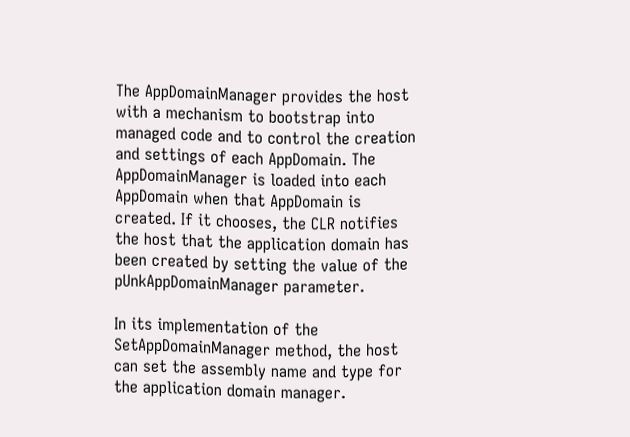The AppDomainManager provides the host with a mechanism to bootstrap into managed code and to control the creation and settings of each AppDomain. The AppDomainManager is loaded into each AppDomain when that AppDomain is created. If it chooses, the CLR notifies the host that the application domain has been created by setting the value of the pUnkAppDomainManager parameter.

In its implementation of the SetAppDomainManager method, the host can set the assembly name and type for the application domain manager.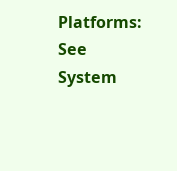Platforms: See System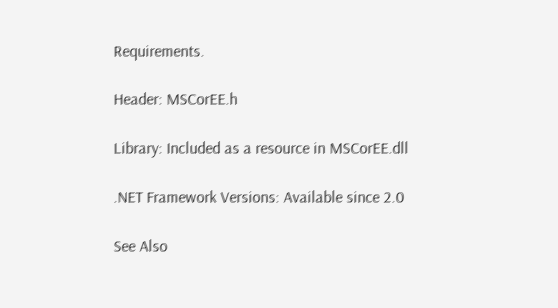Requirements.

Header: MSCorEE.h

Library: Included as a resource in MSCorEE.dll

.NET Framework Versions: Available since 2.0

See Also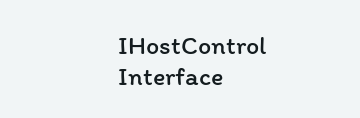IHostControl Interface